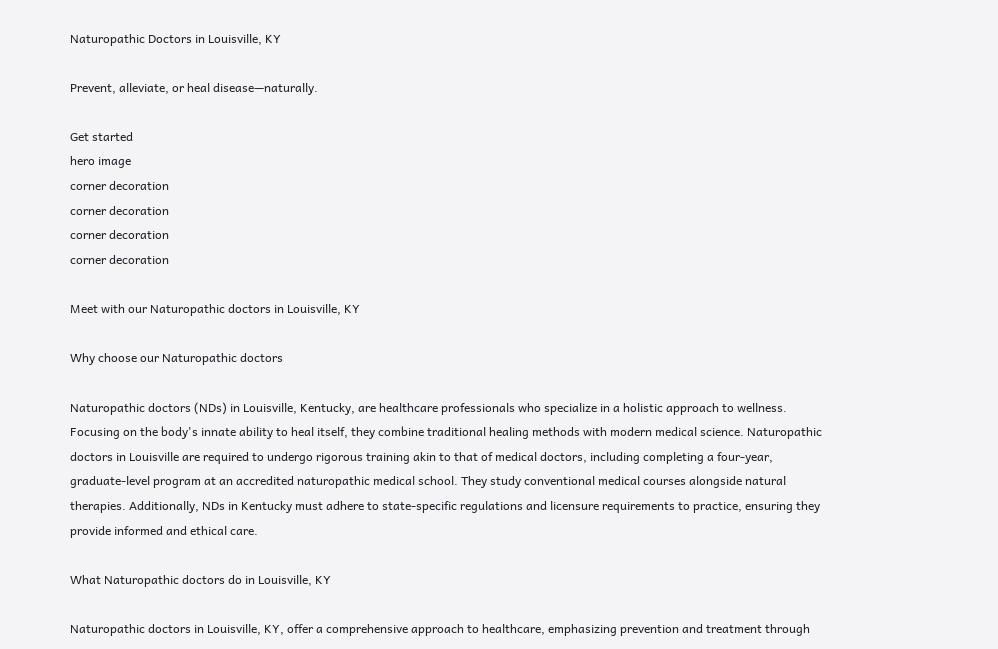Naturopathic Doctors in Louisville, KY

Prevent, alleviate, or heal disease—naturally.

Get started
hero image
corner decoration
corner decoration
corner decoration
corner decoration

Meet with our Naturopathic doctors in Louisville, KY

Why choose our Naturopathic doctors

Naturopathic doctors (NDs) in Louisville, Kentucky, are healthcare professionals who specialize in a holistic approach to wellness. Focusing on the body's innate ability to heal itself, they combine traditional healing methods with modern medical science. Naturopathic doctors in Louisville are required to undergo rigorous training akin to that of medical doctors, including completing a four-year, graduate-level program at an accredited naturopathic medical school. They study conventional medical courses alongside natural therapies. Additionally, NDs in Kentucky must adhere to state-specific regulations and licensure requirements to practice, ensuring they provide informed and ethical care.

What Naturopathic doctors do in Louisville, KY

Naturopathic doctors in Louisville, KY, offer a comprehensive approach to healthcare, emphasizing prevention and treatment through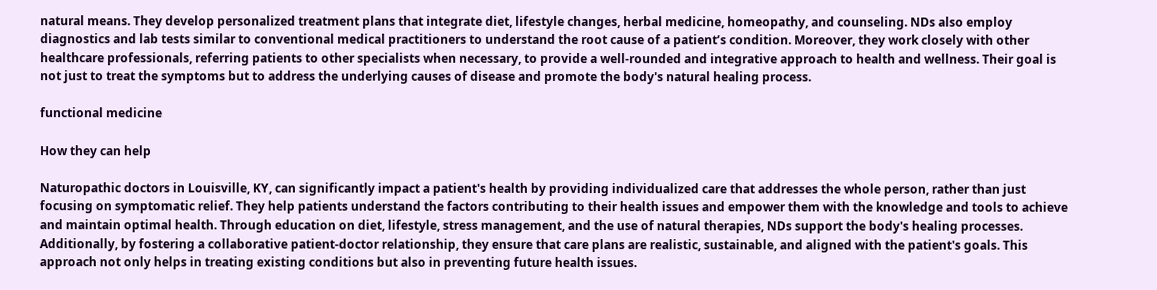natural means. They develop personalized treatment plans that integrate diet, lifestyle changes, herbal medicine, homeopathy, and counseling. NDs also employ diagnostics and lab tests similar to conventional medical practitioners to understand the root cause of a patient’s condition. Moreover, they work closely with other healthcare professionals, referring patients to other specialists when necessary, to provide a well-rounded and integrative approach to health and wellness. Their goal is not just to treat the symptoms but to address the underlying causes of disease and promote the body's natural healing process.

functional medicine

How they can help

Naturopathic doctors in Louisville, KY, can significantly impact a patient's health by providing individualized care that addresses the whole person, rather than just focusing on symptomatic relief. They help patients understand the factors contributing to their health issues and empower them with the knowledge and tools to achieve and maintain optimal health. Through education on diet, lifestyle, stress management, and the use of natural therapies, NDs support the body's healing processes. Additionally, by fostering a collaborative patient-doctor relationship, they ensure that care plans are realistic, sustainable, and aligned with the patient's goals. This approach not only helps in treating existing conditions but also in preventing future health issues.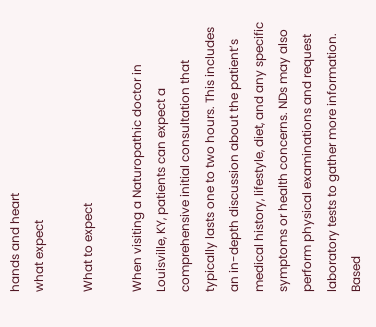hands and heart
what expect

What to expect

When visiting a Naturopathic doctor in Louisville, KY, patients can expect a comprehensive initial consultation that typically lasts one to two hours. This includes an in-depth discussion about the patient’s medical history, lifestyle, diet, and any specific symptoms or health concerns. NDs may also perform physical examinations and request laboratory tests to gather more information. Based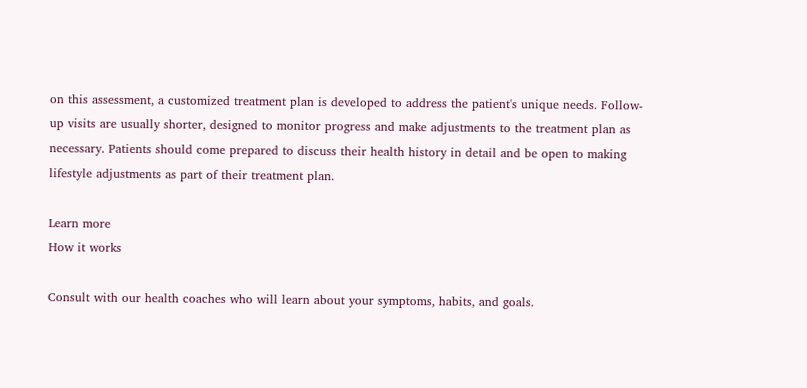on this assessment, a customized treatment plan is developed to address the patient's unique needs. Follow-up visits are usually shorter, designed to monitor progress and make adjustments to the treatment plan as necessary. Patients should come prepared to discuss their health history in detail and be open to making lifestyle adjustments as part of their treatment plan.

Learn more
How it works

Consult with our health coaches who will learn about your symptoms, habits, and goals.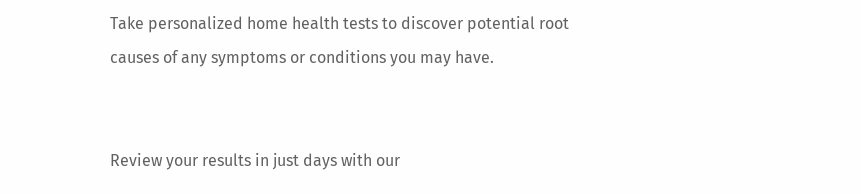Take personalized home health tests to discover potential root causes of any symptoms or conditions you may have.


Review your results in just days with our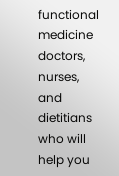functional medicine doctors, nurses, and dietitians who will help you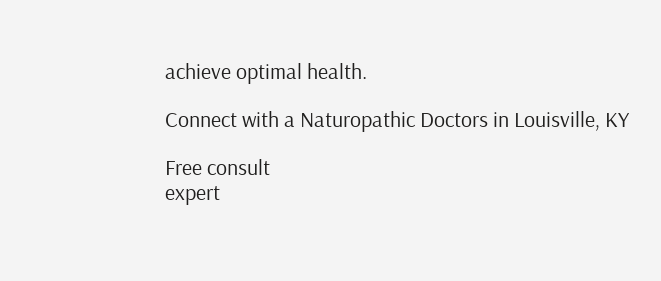achieve optimal health.

Connect with a Naturopathic Doctors in Louisville, KY

Free consult
expert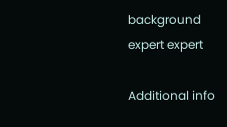background
expert expert

Additional info